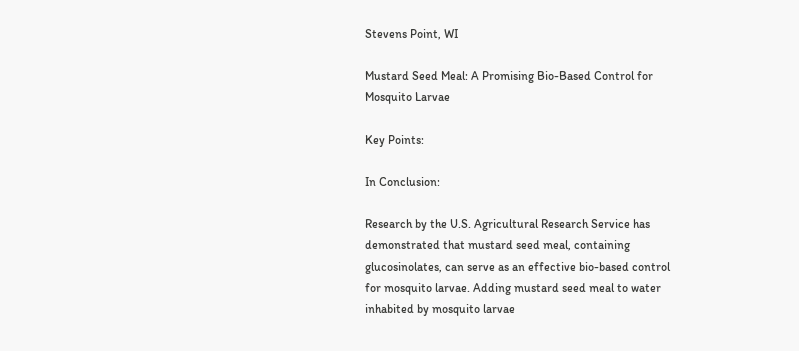Stevens Point, WI

Mustard Seed Meal: A Promising Bio-Based Control for Mosquito Larvae

Key Points:

In Conclusion:

Research by the U.S. Agricultural Research Service has demonstrated that mustard seed meal, containing glucosinolates, can serve as an effective bio-based control for mosquito larvae. Adding mustard seed meal to water inhabited by mosquito larvae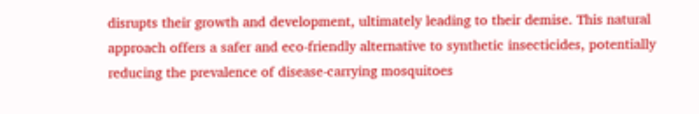disrupts their growth and development, ultimately leading to their demise. This natural approach offers a safer and eco-friendly alternative to synthetic insecticides, potentially reducing the prevalence of disease-carrying mosquitoes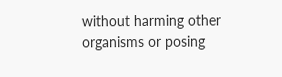without harming other organisms or posing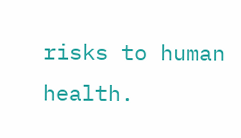risks to human health.